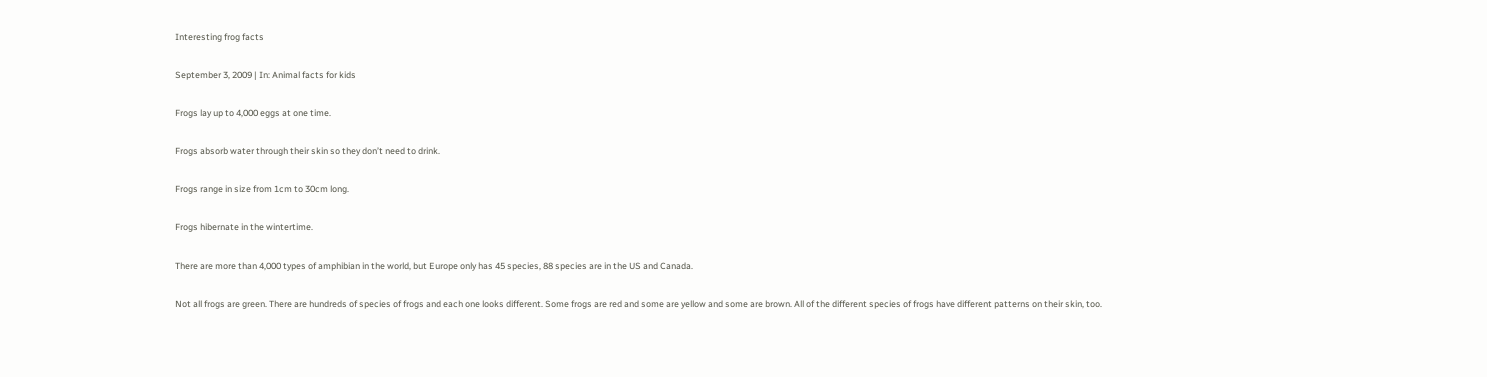Interesting frog facts

September 3, 2009 | In: Animal facts for kids

Frogs lay up to 4,000 eggs at one time.

Frogs absorb water through their skin so they don’t need to drink.

Frogs range in size from 1cm to 30cm long.

Frogs hibernate in the wintertime.

There are more than 4,000 types of amphibian in the world, but Europe only has 45 species, 88 species are in the US and Canada.

Not all frogs are green. There are hundreds of species of frogs and each one looks different. Some frogs are red and some are yellow and some are brown. All of the different species of frogs have different patterns on their skin, too.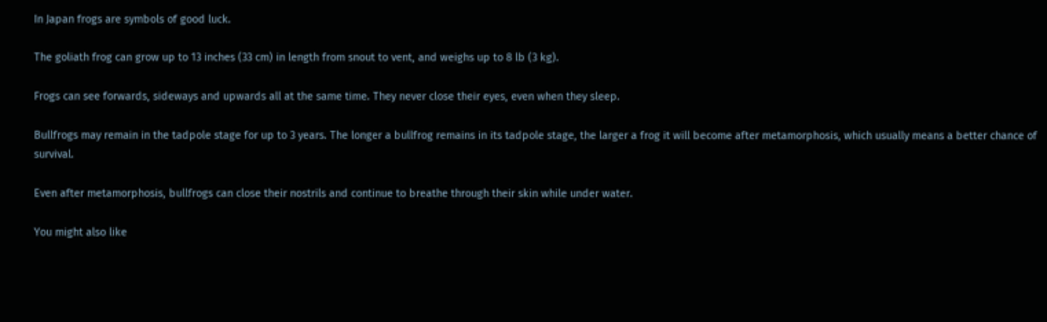In Japan frogs are symbols of good luck.

The goliath frog can grow up to 13 inches (33 cm) in length from snout to vent, and weighs up to 8 lb (3 kg).

Frogs can see forwards, sideways and upwards all at the same time. They never close their eyes, even when they sleep.

Bullfrogs may remain in the tadpole stage for up to 3 years. The longer a bullfrog remains in its tadpole stage, the larger a frog it will become after metamorphosis, which usually means a better chance of survival.

Even after metamorphosis, bullfrogs can close their nostrils and continue to breathe through their skin while under water.

You might also like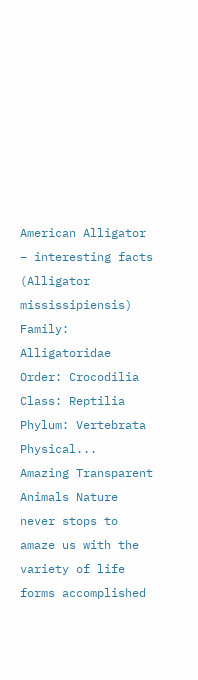American Alligator – interesting facts (Alligator mississipiensis) Family: Alligatoridae Order: Crocodilia Class: Reptilia Phylum: Vertebrata Physical...
Amazing Transparent Animals Nature never stops to amaze us with the variety of life forms accomplished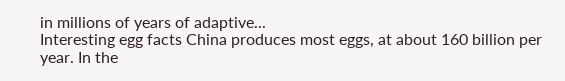in millions of years of adaptive...
Interesting egg facts China produces most eggs, at about 160 billion per year. In the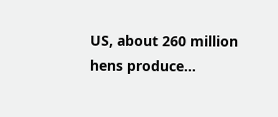US, about 260 million hens produce...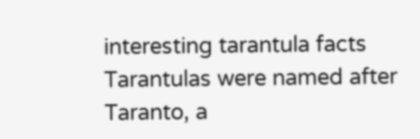interesting tarantula facts Tarantulas were named after Taranto, a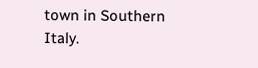town in Southern Italy.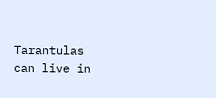Tarantulas can live in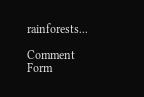rainforests...

Comment Form